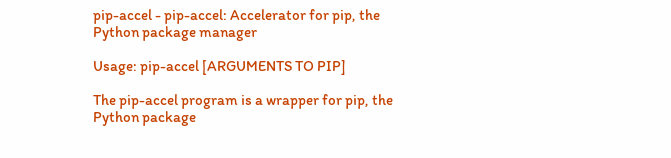pip-accel - pip-accel: Accelerator for pip, the Python package manager

Usage: pip-accel [ARGUMENTS TO PIP]

The pip-accel program is a wrapper for pip, the Python package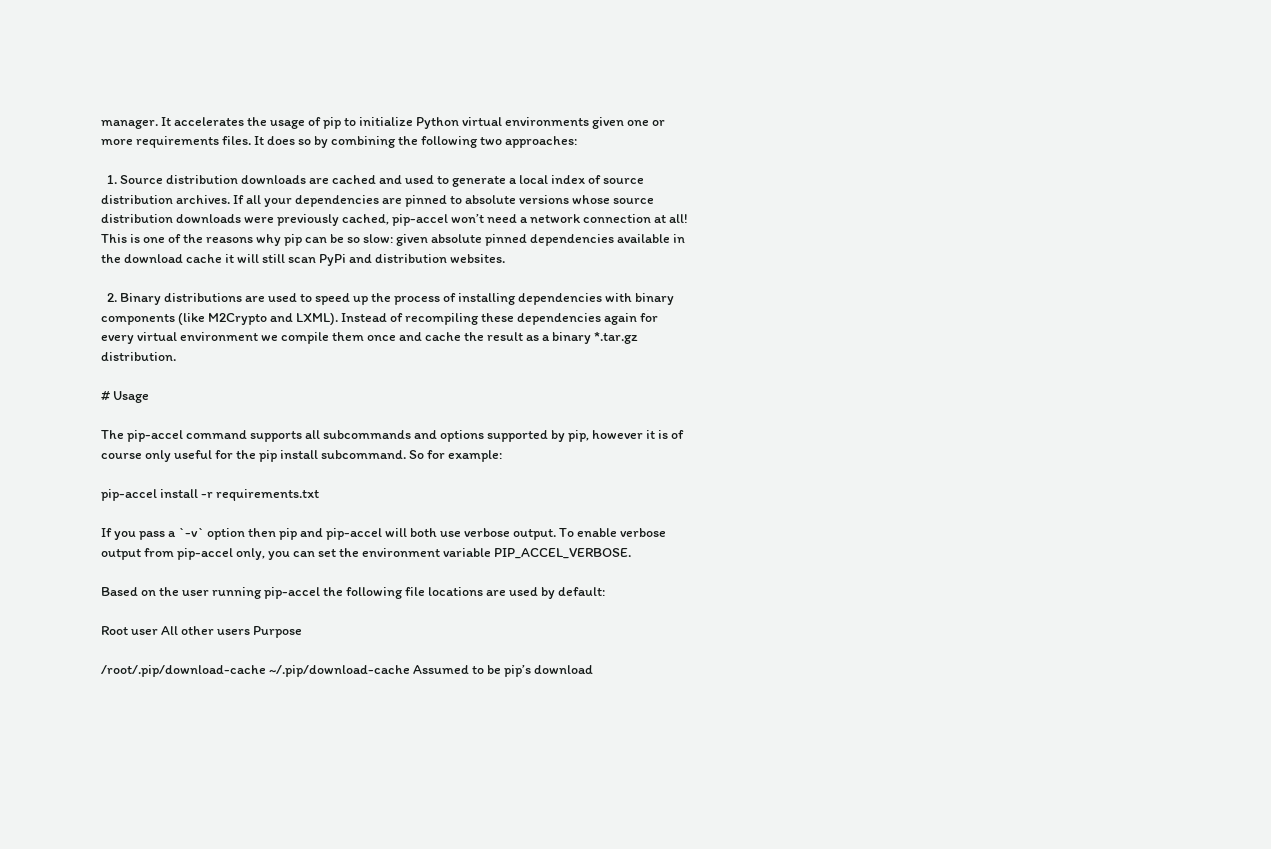manager. It accelerates the usage of pip to initialize Python virtual environments given one or more requirements files. It does so by combining the following two approaches:

  1. Source distribution downloads are cached and used to generate a local index of source distribution archives. If all your dependencies are pinned to absolute versions whose source distribution downloads were previously cached, pip-accel won’t need a network connection at all! This is one of the reasons why pip can be so slow: given absolute pinned dependencies available in the download cache it will still scan PyPi and distribution websites.

  2. Binary distributions are used to speed up the process of installing dependencies with binary components (like M2Crypto and LXML). Instead of recompiling these dependencies again for every virtual environment we compile them once and cache the result as a binary *.tar.gz distribution.

# Usage

The pip-accel command supports all subcommands and options supported by pip, however it is of course only useful for the pip install subcommand. So for example:

pip-accel install -r requirements.txt

If you pass a `-v` option then pip and pip-accel will both use verbose output. To enable verbose output from pip-accel only, you can set the environment variable PIP_ACCEL_VERBOSE.

Based on the user running pip-accel the following file locations are used by default:

Root user All other users Purpose

/root/.pip/download-cache ~/.pip/download-cache Assumed to be pip’s download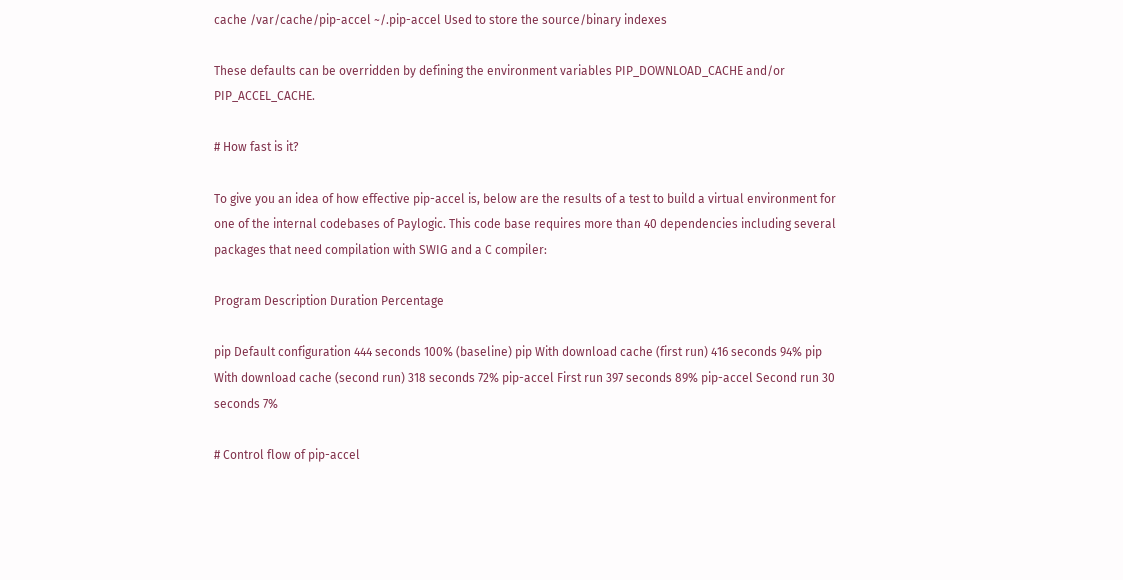cache /var/cache/pip-accel ~/.pip-accel Used to store the source/binary indexes

These defaults can be overridden by defining the environment variables PIP_DOWNLOAD_CACHE and/or PIP_ACCEL_CACHE.

# How fast is it?

To give you an idea of how effective pip-accel is, below are the results of a test to build a virtual environment for one of the internal codebases of Paylogic. This code base requires more than 40 dependencies including several packages that need compilation with SWIG and a C compiler:

Program Description Duration Percentage

pip Default configuration 444 seconds 100% (baseline) pip With download cache (first run) 416 seconds 94% pip With download cache (second run) 318 seconds 72% pip-accel First run 397 seconds 89% pip-accel Second run 30 seconds 7%

# Control flow of pip-accel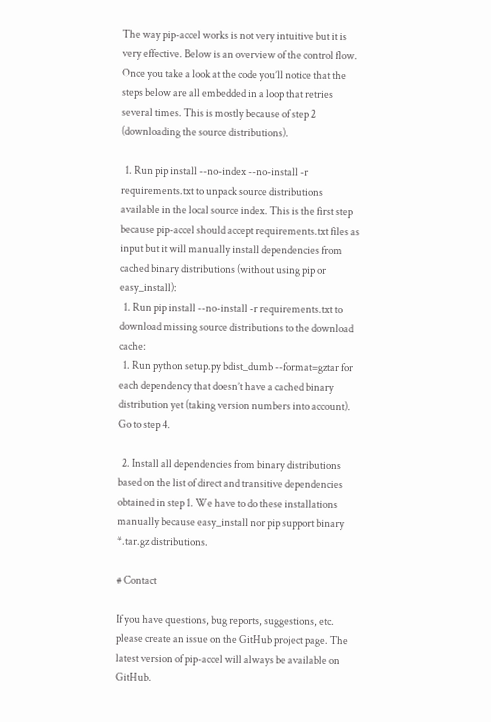The way pip-accel works is not very intuitive but it is very effective. Below is an overview of the control flow. Once you take a look at the code you’ll notice that the steps below are all embedded in a loop that retries several times. This is mostly because of step 2 (downloading the source distributions).

  1. Run pip install --no-index --no-install -r requirements.txt to unpack source distributions available in the local source index. This is the first step because pip-accel should accept requirements.txt files as input but it will manually install dependencies from cached binary distributions (without using pip or easy_install):
  1. Run pip install --no-install -r requirements.txt to download missing source distributions to the download cache:
  1. Run python setup.py bdist_dumb --format=gztar for each dependency that doesn’t have a cached binary distribution yet (taking version numbers into account). Go to step 4.

  2. Install all dependencies from binary distributions based on the list of direct and transitive dependencies obtained in step 1. We have to do these installations manually because easy_install nor pip support binary *.tar.gz distributions.

# Contact

If you have questions, bug reports, suggestions, etc. please create an issue on the GitHub project page. The latest version of pip-accel will always be available on GitHub.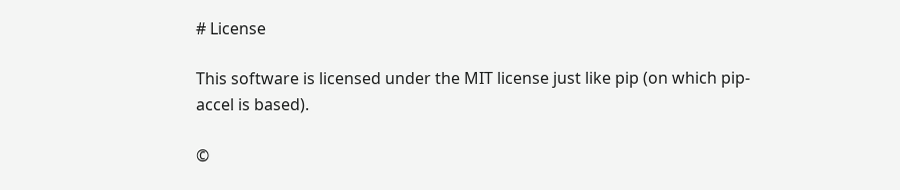# License

This software is licensed under the MIT license just like pip (on which pip-accel is based).

©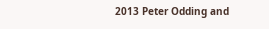2013 Peter Odding and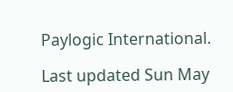Paylogic International.

Last updated Sun May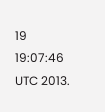19 19:07:46 UTC 2013.